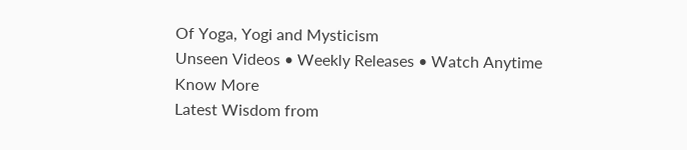Of Yoga, Yogi and Mysticism
Unseen Videos • Weekly Releases • Watch Anytime
Know More
Latest Wisdom from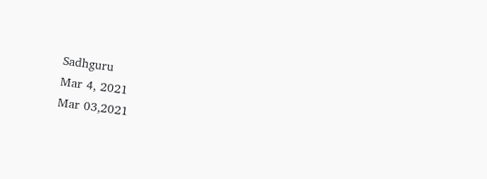Sadhguru
Mar 4, 2021
Mar 03,2021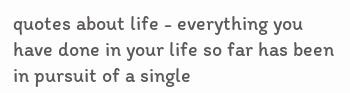quotes about life - everything you have done in your life so far has been in pursuit of a single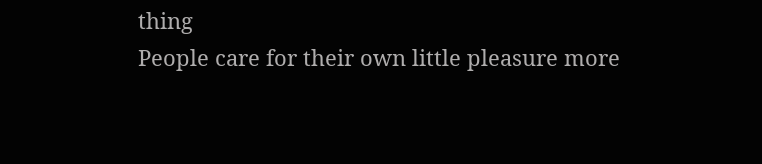thing
People care for their own little pleasure more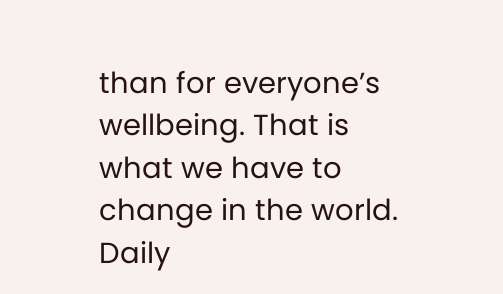than for everyone’s wellbeing. That is what we have to change in the world.
Daily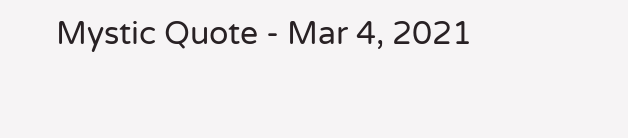Mystic Quote - Mar 4, 2021